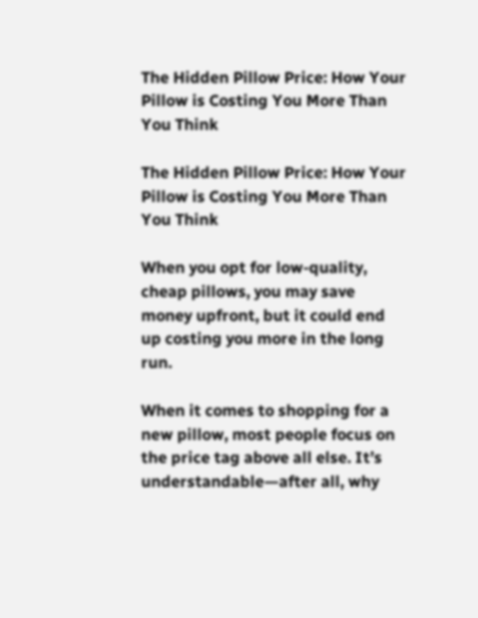The Hidden Pillow Price: How Your Pillow is Costing You More Than You Think

The Hidden Pillow Price: How Your Pillow is Costing You More Than You Think

When you opt for low-quality, cheap pillows, you may save money upfront, but it could end up costing you more in the long run.

When it comes to shopping for a new pillow, most people focus on the price tag above all else. It’s understandable—after all, why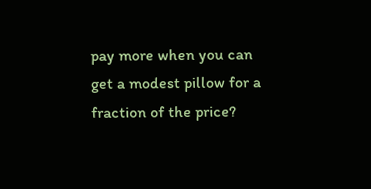pay more when you can get a modest pillow for a fraction of the price?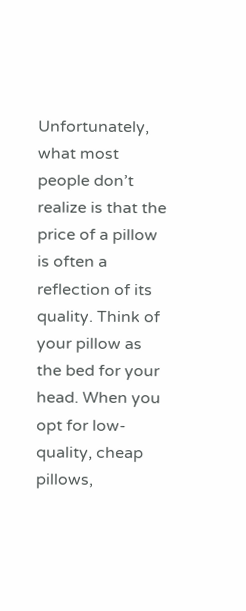Unfortunately, what most people don’t realize is that the price of a pillow is often a reflection of its quality. Think of your pillow as the bed for your head. When you opt for low-quality, cheap pillows,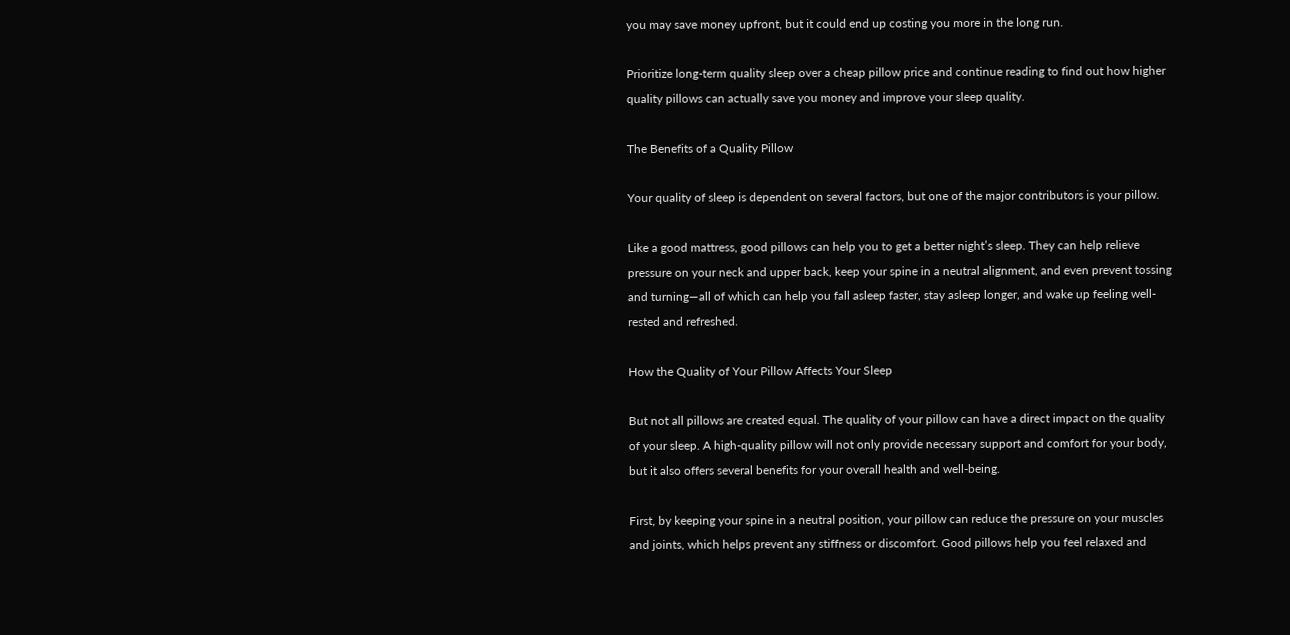you may save money upfront, but it could end up costing you more in the long run.

Prioritize long-term quality sleep over a cheap pillow price and continue reading to find out how higher quality pillows can actually save you money and improve your sleep quality.

The Benefits of a Quality Pillow

Your quality of sleep is dependent on several factors, but one of the major contributors is your pillow.

Like a good mattress, good pillows can help you to get a better night’s sleep. They can help relieve pressure on your neck and upper back, keep your spine in a neutral alignment, and even prevent tossing and turning—all of which can help you fall asleep faster, stay asleep longer, and wake up feeling well-rested and refreshed.

How the Quality of Your Pillow Affects Your Sleep

But not all pillows are created equal. The quality of your pillow can have a direct impact on the quality of your sleep. A high-quality pillow will not only provide necessary support and comfort for your body, but it also offers several benefits for your overall health and well-being.

First, by keeping your spine in a neutral position, your pillow can reduce the pressure on your muscles and joints, which helps prevent any stiffness or discomfort. Good pillows help you feel relaxed and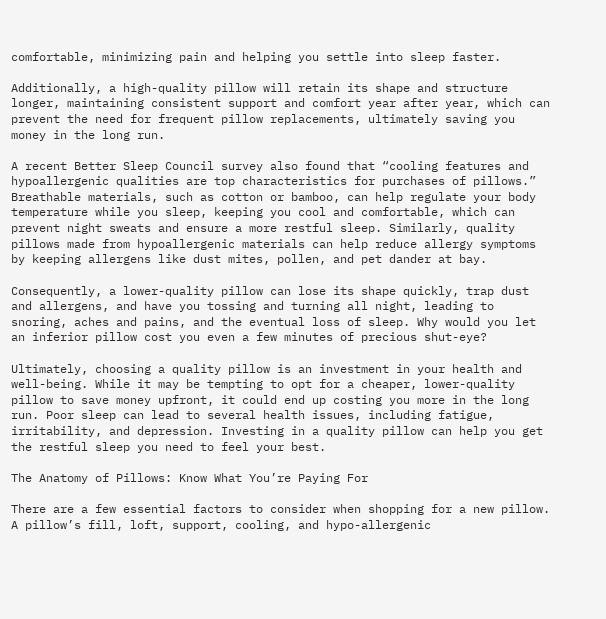comfortable, minimizing pain and helping you settle into sleep faster.

Additionally, a high-quality pillow will retain its shape and structure longer, maintaining consistent support and comfort year after year, which can prevent the need for frequent pillow replacements, ultimately saving you money in the long run.

A recent Better Sleep Council survey also found that “cooling features and hypoallergenic qualities are top characteristics for purchases of pillows.” Breathable materials, such as cotton or bamboo, can help regulate your body temperature while you sleep, keeping you cool and comfortable, which can prevent night sweats and ensure a more restful sleep. Similarly, quality pillows made from hypoallergenic materials can help reduce allergy symptoms by keeping allergens like dust mites, pollen, and pet dander at bay.

Consequently, a lower-quality pillow can lose its shape quickly, trap dust and allergens, and have you tossing and turning all night, leading to snoring, aches and pains, and the eventual loss of sleep. Why would you let an inferior pillow cost you even a few minutes of precious shut-eye?

Ultimately, choosing a quality pillow is an investment in your health and well-being. While it may be tempting to opt for a cheaper, lower-quality pillow to save money upfront, it could end up costing you more in the long run. Poor sleep can lead to several health issues, including fatigue, irritability, and depression. Investing in a quality pillow can help you get the restful sleep you need to feel your best.

The Anatomy of Pillows: Know What You’re Paying For

There are a few essential factors to consider when shopping for a new pillow. A pillow’s fill, loft, support, cooling, and hypo-allergenic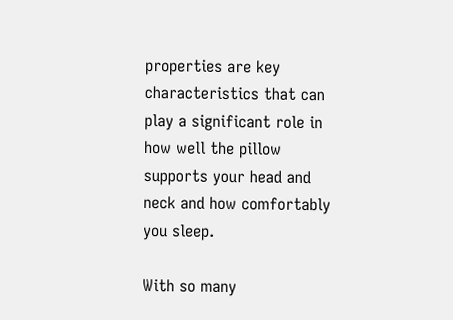properties are key characteristics that can play a significant role in how well the pillow supports your head and neck and how comfortably you sleep.

With so many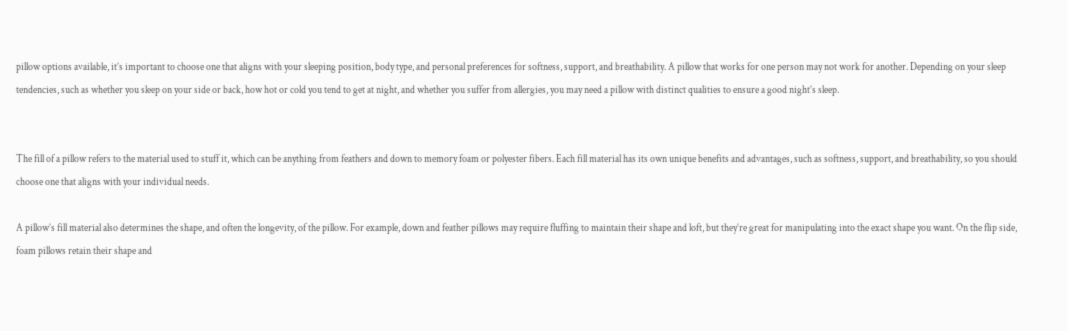pillow options available, it’s important to choose one that aligns with your sleeping position, body type, and personal preferences for softness, support, and breathability. A pillow that works for one person may not work for another. Depending on your sleep tendencies, such as whether you sleep on your side or back, how hot or cold you tend to get at night, and whether you suffer from allergies, you may need a pillow with distinct qualities to ensure a good night’s sleep.


The fill of a pillow refers to the material used to stuff it, which can be anything from feathers and down to memory foam or polyester fibers. Each fill material has its own unique benefits and advantages, such as softness, support, and breathability, so you should choose one that aligns with your individual needs.

A pillow’s fill material also determines the shape, and often the longevity, of the pillow. For example, down and feather pillows may require fluffing to maintain their shape and loft, but they’re great for manipulating into the exact shape you want. On the flip side, foam pillows retain their shape and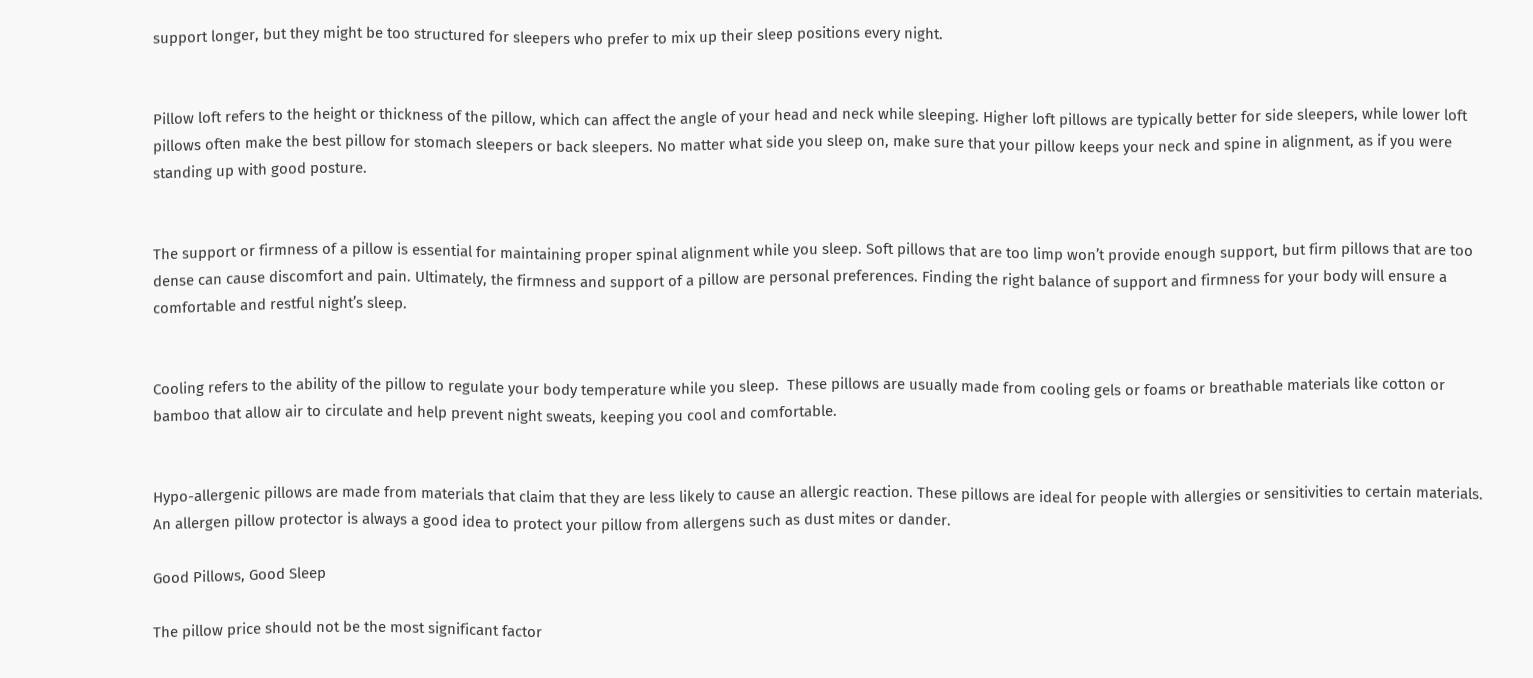support longer, but they might be too structured for sleepers who prefer to mix up their sleep positions every night.


Pillow loft refers to the height or thickness of the pillow, which can affect the angle of your head and neck while sleeping. Higher loft pillows are typically better for side sleepers, while lower loft pillows often make the best pillow for stomach sleepers or back sleepers. No matter what side you sleep on, make sure that your pillow keeps your neck and spine in alignment, as if you were standing up with good posture.


The support or firmness of a pillow is essential for maintaining proper spinal alignment while you sleep. Soft pillows that are too limp won’t provide enough support, but firm pillows that are too dense can cause discomfort and pain. Ultimately, the firmness and support of a pillow are personal preferences. Finding the right balance of support and firmness for your body will ensure a comfortable and restful night’s sleep.


Cooling refers to the ability of the pillow to regulate your body temperature while you sleep.  These pillows are usually made from cooling gels or foams or breathable materials like cotton or bamboo that allow air to circulate and help prevent night sweats, keeping you cool and comfortable.


Hypo-allergenic pillows are made from materials that claim that they are less likely to cause an allergic reaction. These pillows are ideal for people with allergies or sensitivities to certain materials. An allergen pillow protector is always a good idea to protect your pillow from allergens such as dust mites or dander.

Good Pillows, Good Sleep

The pillow price should not be the most significant factor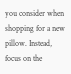you consider when shopping for a new pillow. Instead, focus on the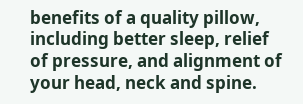benefits of a quality pillow, including better sleep, relief of pressure, and alignment of your head, neck and spine.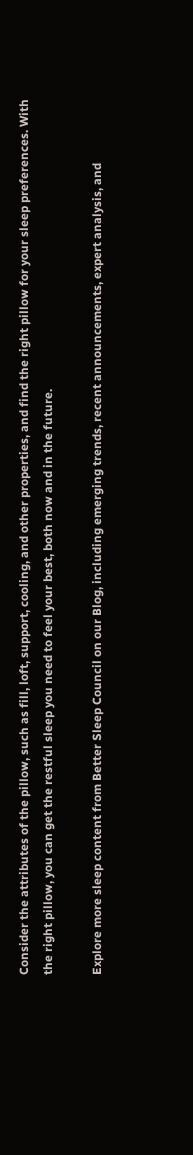Consider the attributes of the pillow, such as fill, loft, support, cooling, and other properties, and find the right pillow for your sleep preferences. With the right pillow, you can get the restful sleep you need to feel your best, both now and in the future.

Explore more sleep content from Better Sleep Council on our Blog, including emerging trends, recent announcements, expert analysis, and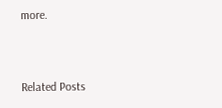more.


Related Posts